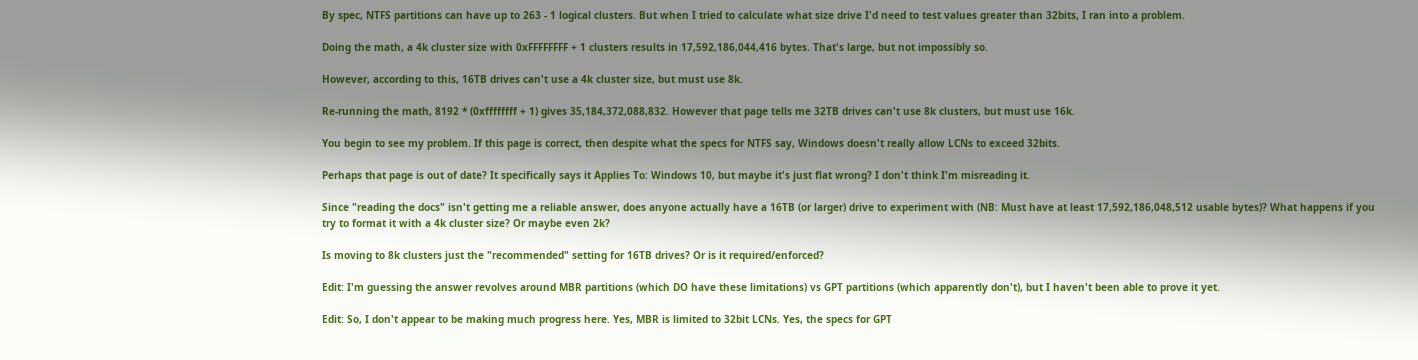By spec, NTFS partitions can have up to 263 - 1 logical clusters. But when I tried to calculate what size drive I'd need to test values greater than 32bits, I ran into a problem.

Doing the math, a 4k cluster size with 0xFFFFFFFF + 1 clusters results in 17,592,186,044,416 bytes. That's large, but not impossibly so.

However, according to this, 16TB drives can't use a 4k cluster size, but must use 8k.

Re-running the math, 8192 * (0xffffffff + 1) gives 35,184,372,088,832. However that page tells me 32TB drives can't use 8k clusters, but must use 16k.

You begin to see my problem. If this page is correct, then despite what the specs for NTFS say, Windows doesn't really allow LCNs to exceed 32bits.

Perhaps that page is out of date? It specifically says it Applies To: Windows 10, but maybe it's just flat wrong? I don't think I'm misreading it.

Since "reading the docs" isn't getting me a reliable answer, does anyone actually have a 16TB (or larger) drive to experiment with (NB: Must have at least 17,592,186,048,512 usable bytes)? What happens if you try to format it with a 4k cluster size? Or maybe even 2k?

Is moving to 8k clusters just the "recommended" setting for 16TB drives? Or is it required/enforced?

Edit: I'm guessing the answer revolves around MBR partitions (which DO have these limitations) vs GPT partitions (which apparently don't), but I haven't been able to prove it yet.

Edit: So, I don't appear to be making much progress here. Yes, MBR is limited to 32bit LCNs. Yes, the specs for GPT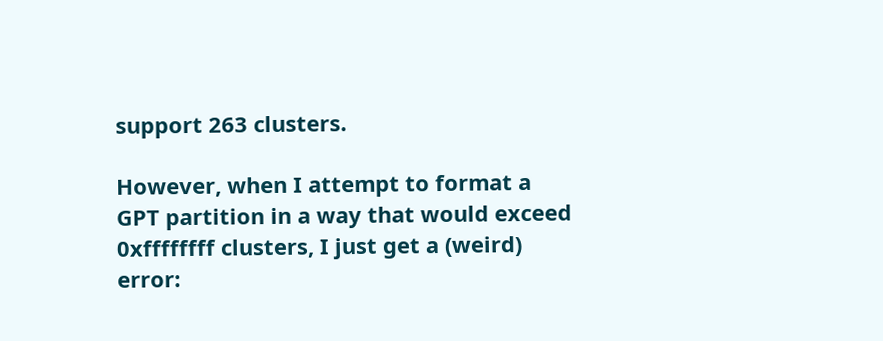support 263 clusters.

However, when I attempt to format a GPT partition in a way that would exceed 0xffffffff clusters, I just get a (weird) error: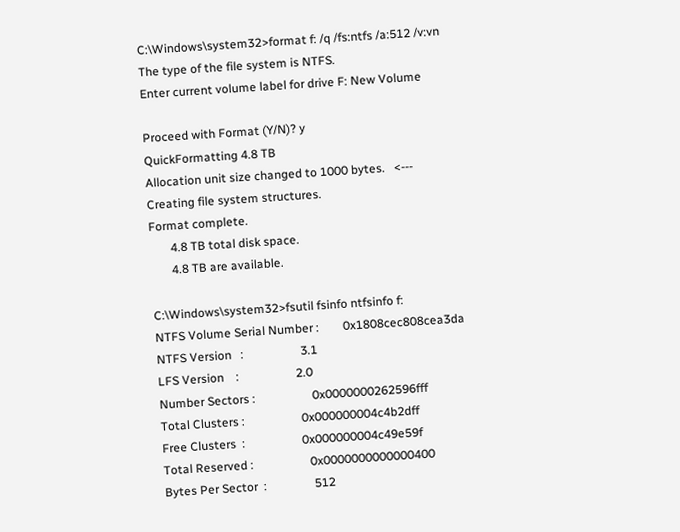C:\Windows\system32>format f: /q /fs:ntfs /a:512 /v:vn
The type of the file system is NTFS.
Enter current volume label for drive F: New Volume

Proceed with Format (Y/N)? y
QuickFormatting 4.8 TB
Allocation unit size changed to 1000 bytes.   <---
Creating file system structures.
Format complete.
       4.8 TB total disk space.
       4.8 TB are available.

C:\Windows\system32>fsutil fsinfo ntfsinfo f:
NTFS Volume Serial Number :        0x1808cec808cea3da
NTFS Version   :                   3.1
LFS Version    :                   2.0
Number Sectors :                   0x0000000262596fff
Total Clusters :                   0x000000004c4b2dff
Free Clusters  :                   0x000000004c49e59f
Total Reserved :                   0x0000000000000400
Bytes Per Sector  :                512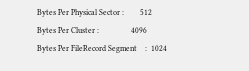Bytes Per Physical Sector :        512
Bytes Per Cluster :                4096
Bytes Per FileRecord Segment    :  1024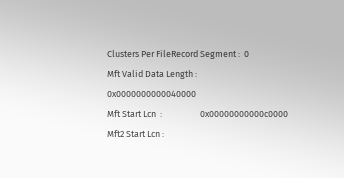Clusters Per FileRecord Segment :  0
Mft Valid Data Length :            0x0000000000040000
Mft Start Lcn  :                   0x00000000000c0000
Mft2 Start Lcn :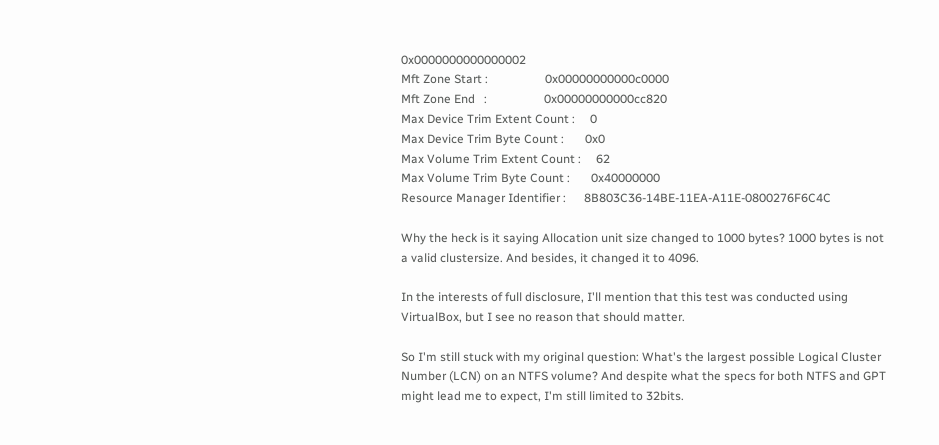0x0000000000000002
Mft Zone Start :                   0x00000000000c0000
Mft Zone End   :                   0x00000000000cc820
Max Device Trim Extent Count :     0
Max Device Trim Byte Count :       0x0
Max Volume Trim Extent Count :     62
Max Volume Trim Byte Count :       0x40000000
Resource Manager Identifier :      8B803C36-14BE-11EA-A11E-0800276F6C4C

Why the heck is it saying Allocation unit size changed to 1000 bytes? 1000 bytes is not a valid clustersize. And besides, it changed it to 4096.

In the interests of full disclosure, I'll mention that this test was conducted using VirtualBox, but I see no reason that should matter.

So I'm still stuck with my original question: What's the largest possible Logical Cluster Number (LCN) on an NTFS volume? And despite what the specs for both NTFS and GPT might lead me to expect, I'm still limited to 32bits.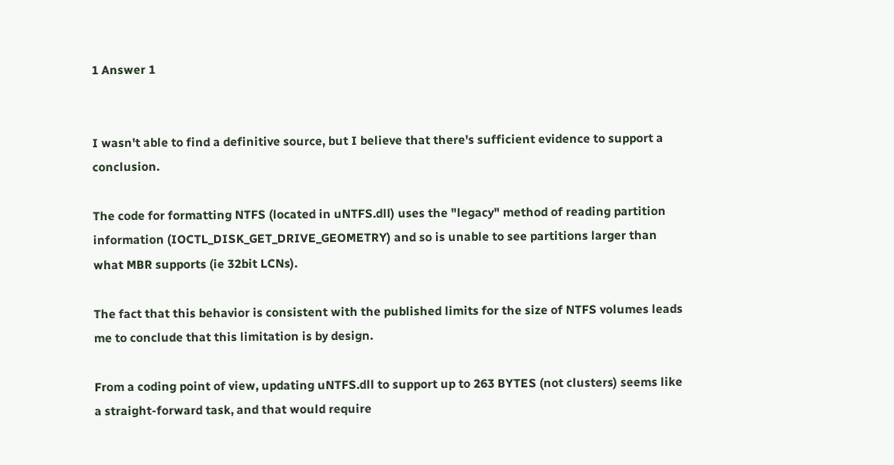1 Answer 1


I wasn't able to find a definitive source, but I believe that there's sufficient evidence to support a conclusion.

The code for formatting NTFS (located in uNTFS.dll) uses the "legacy" method of reading partition information (IOCTL_DISK_GET_DRIVE_GEOMETRY) and so is unable to see partitions larger than what MBR supports (ie 32bit LCNs).

The fact that this behavior is consistent with the published limits for the size of NTFS volumes leads me to conclude that this limitation is by design.

From a coding point of view, updating uNTFS.dll to support up to 263 BYTES (not clusters) seems like a straight-forward task, and that would require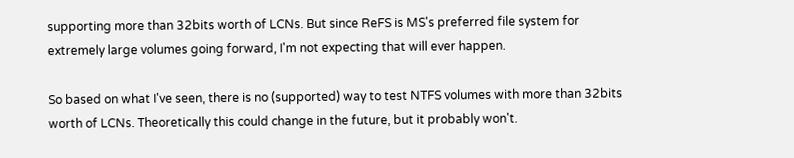supporting more than 32bits worth of LCNs. But since ReFS is MS's preferred file system for extremely large volumes going forward, I'm not expecting that will ever happen.

So based on what I've seen, there is no (supported) way to test NTFS volumes with more than 32bits worth of LCNs. Theoretically this could change in the future, but it probably won't.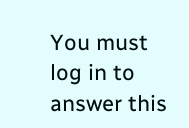You must log in to answer this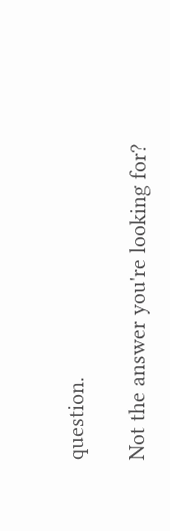question.

Not the answer you're looking for?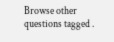Browse other questions tagged .